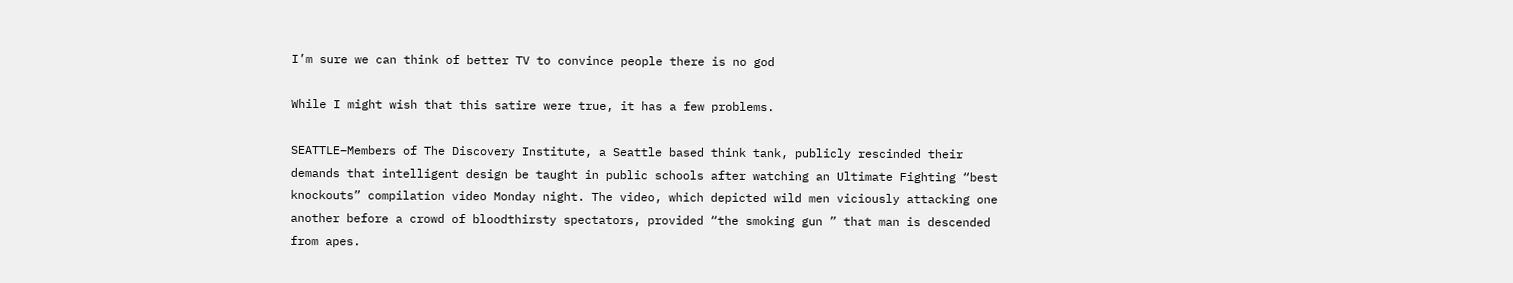I’m sure we can think of better TV to convince people there is no god

While I might wish that this satire were true, it has a few problems.

SEATTLE–Members of The Discovery Institute, a Seattle based think tank, publicly rescinded their demands that intelligent design be taught in public schools after watching an Ultimate Fighting “best knockouts” compilation video Monday night. The video, which depicted wild men viciously attacking one another before a crowd of bloodthirsty spectators, provided “the smoking gun ” that man is descended from apes.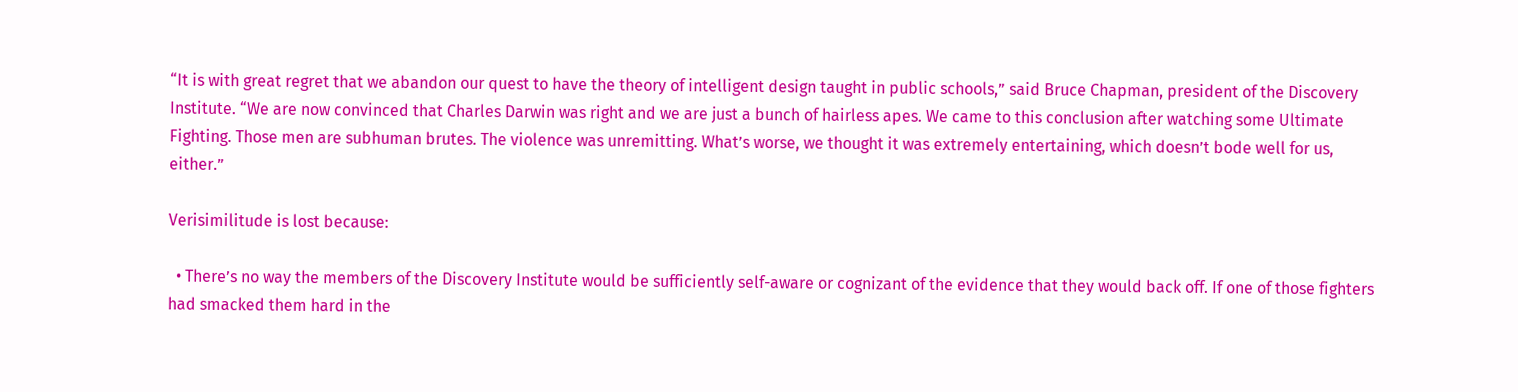“It is with great regret that we abandon our quest to have the theory of intelligent design taught in public schools,” said Bruce Chapman, president of the Discovery Institute. “We are now convinced that Charles Darwin was right and we are just a bunch of hairless apes. We came to this conclusion after watching some Ultimate Fighting. Those men are subhuman brutes. The violence was unremitting. What’s worse, we thought it was extremely entertaining, which doesn’t bode well for us, either.”

Verisimilitude is lost because:

  • There’s no way the members of the Discovery Institute would be sufficiently self-aware or cognizant of the evidence that they would back off. If one of those fighters had smacked them hard in the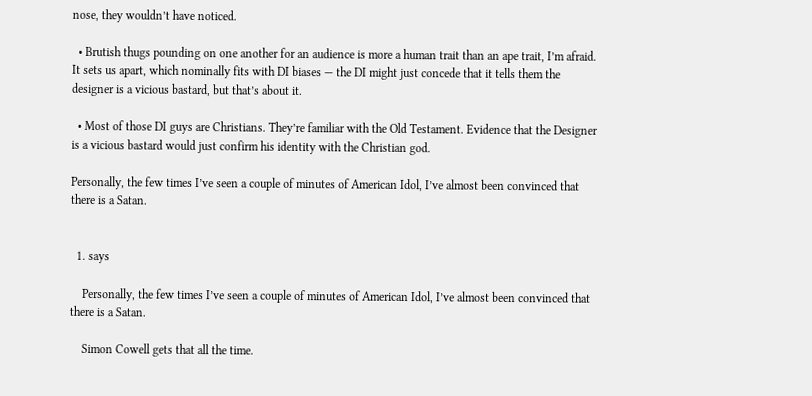nose, they wouldn’t have noticed.

  • Brutish thugs pounding on one another for an audience is more a human trait than an ape trait, I’m afraid. It sets us apart, which nominally fits with DI biases — the DI might just concede that it tells them the designer is a vicious bastard, but that’s about it.

  • Most of those DI guys are Christians. They’re familiar with the Old Testament. Evidence that the Designer is a vicious bastard would just confirm his identity with the Christian god.

Personally, the few times I’ve seen a couple of minutes of American Idol, I’ve almost been convinced that there is a Satan.


  1. says

    Personally, the few times I’ve seen a couple of minutes of American Idol, I’ve almost been convinced that there is a Satan.

    Simon Cowell gets that all the time.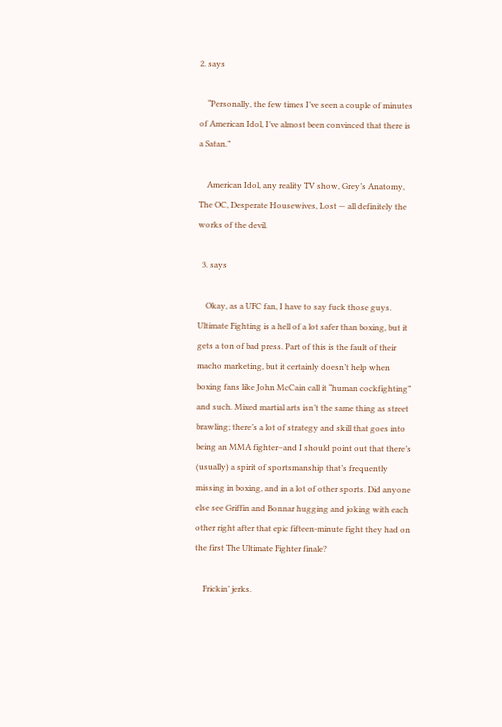2. says

    “Personally, the few times I’ve seen a couple of minutes of American Idol, I’ve almost been convinced that there is a Satan.”

    American Idol, any reality TV show, Grey’s Anatomy, The OC, Desperate Housewives, Lost — all definitely the works of the devil.

  3. says

    Okay, as a UFC fan, I have to say fuck those guys. Ultimate Fighting is a hell of a lot safer than boxing, but it gets a ton of bad press. Part of this is the fault of their macho marketing, but it certainly doesn’t help when boxing fans like John McCain call it “human cockfighting” and such. Mixed martial arts isn’t the same thing as street brawling; there’s a lot of strategy and skill that goes into being an MMA fighter–and I should point out that there’s (usually) a spirit of sportsmanship that’s frequently missing in boxing, and in a lot of other sports. Did anyone else see Griffin and Bonnar hugging and joking with each other right after that epic fifteen-minute fight they had on the first The Ultimate Fighter finale?

    Frickin’ jerks.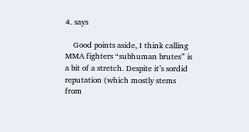4. says

    Good points aside, I think calling MMA fighters “subhuman brutes” is a bit of a stretch. Despite it’s sordid reputation (which mostly stems from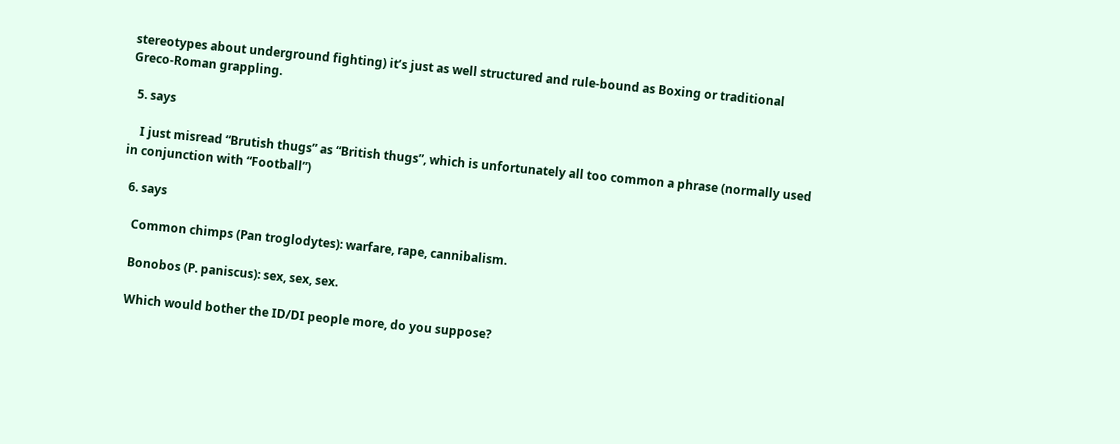stereotypes about underground fighting) it’s just as well structured and rule-bound as Boxing or traditional Greco-Roman grappling.

  5. says

    I just misread “Brutish thugs” as “British thugs”, which is unfortunately all too common a phrase (normally used in conjunction with “Football”)

  6. says

    Common chimps (Pan troglodytes): warfare, rape, cannibalism.

    Bonobos (P. paniscus): sex, sex, sex.

    Which would bother the ID/DI people more, do you suppose?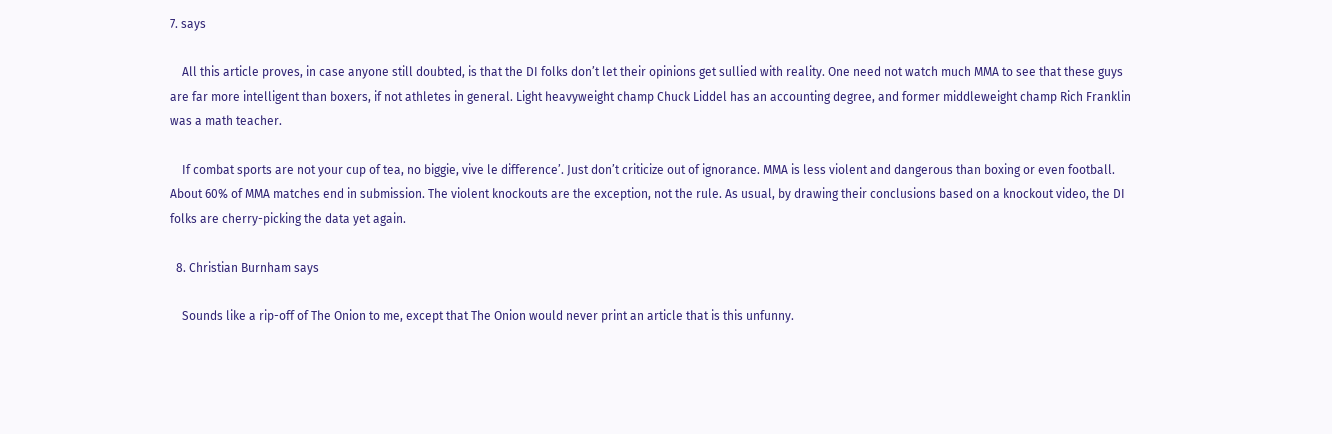7. says

    All this article proves, in case anyone still doubted, is that the DI folks don’t let their opinions get sullied with reality. One need not watch much MMA to see that these guys are far more intelligent than boxers, if not athletes in general. Light heavyweight champ Chuck Liddel has an accounting degree, and former middleweight champ Rich Franklin was a math teacher.

    If combat sports are not your cup of tea, no biggie, vive le difference’. Just don’t criticize out of ignorance. MMA is less violent and dangerous than boxing or even football. About 60% of MMA matches end in submission. The violent knockouts are the exception, not the rule. As usual, by drawing their conclusions based on a knockout video, the DI folks are cherry-picking the data yet again.

  8. Christian Burnham says

    Sounds like a rip-off of The Onion to me, except that The Onion would never print an article that is this unfunny.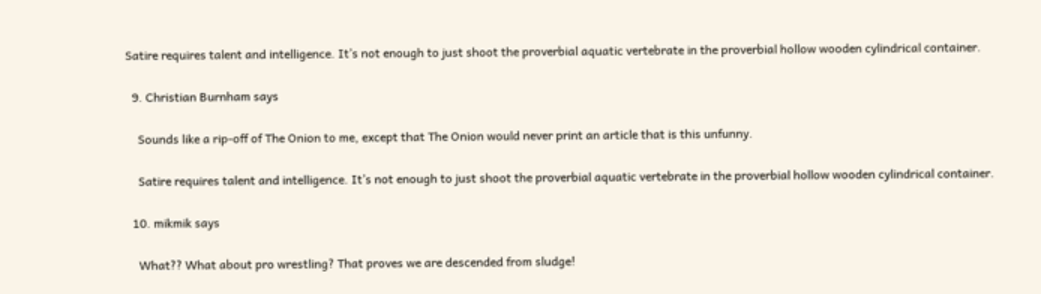Satire requires talent and intelligence. It’s not enough to just shoot the proverbial aquatic vertebrate in the proverbial hollow wooden cylindrical container.

  9. Christian Burnham says

    Sounds like a rip-off of The Onion to me, except that The Onion would never print an article that is this unfunny.

    Satire requires talent and intelligence. It’s not enough to just shoot the proverbial aquatic vertebrate in the proverbial hollow wooden cylindrical container.

  10. mikmik says

    What?? What about pro wrestling? That proves we are descended from sludge!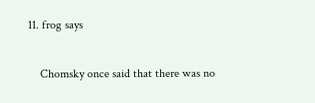11. frog says

    Chomsky once said that there was no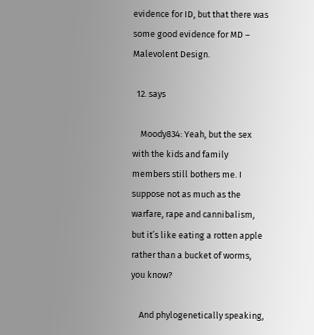evidence for ID, but that there was some good evidence for MD – Malevolent Design.

  12. says

    Moody834: Yeah, but the sex with the kids and family members still bothers me. I suppose not as much as the warfare, rape and cannibalism, but it’s like eating a rotten apple rather than a bucket of worms, you know?

    And phylogenetically speaking,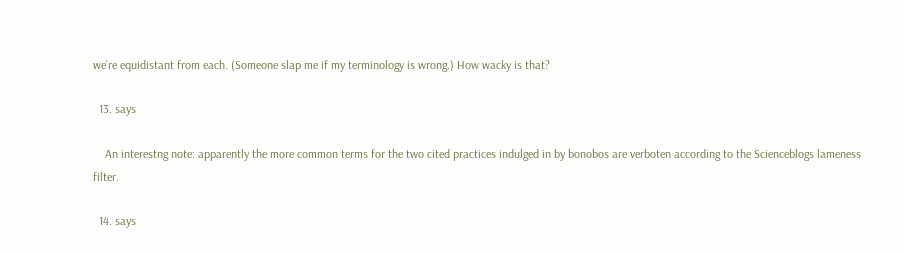we’re equidistant from each. (Someone slap me if my terminology is wrong.) How wacky is that?

  13. says

    An interestng note: apparently the more common terms for the two cited practices indulged in by bonobos are verboten according to the Scienceblogs lameness filter.

  14. says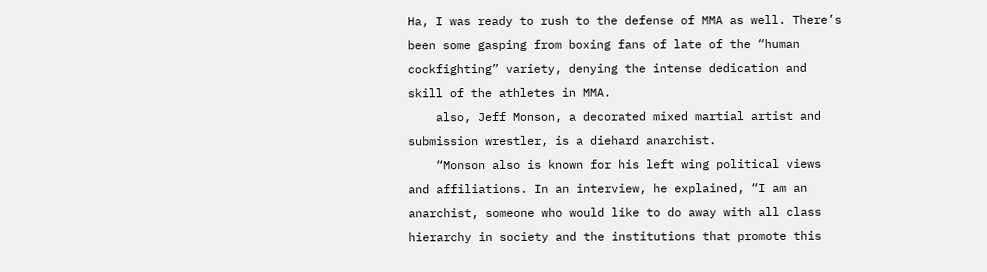Ha, I was ready to rush to the defense of MMA as well. There’s been some gasping from boxing fans of late of the “human cockfighting” variety, denying the intense dedication and skill of the athletes in MMA.
    also, Jeff Monson, a decorated mixed martial artist and submission wrestler, is a diehard anarchist.
    “Monson also is known for his left wing political views and affiliations. In an interview, he explained, “I am an anarchist, someone who would like to do away with all class hierarchy in society and the institutions that promote this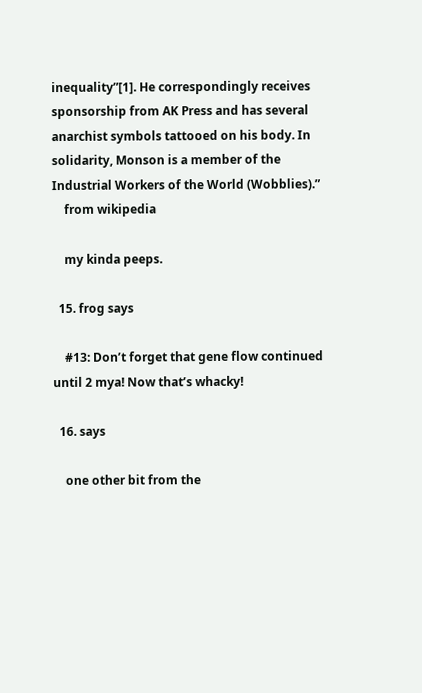inequality”[1]. He correspondingly receives sponsorship from AK Press and has several anarchist symbols tattooed on his body. In solidarity, Monson is a member of the Industrial Workers of the World (Wobblies).”
    from wikipedia

    my kinda peeps.

  15. frog says

    #13: Don’t forget that gene flow continued until 2 mya! Now that’s whacky!

  16. says

    one other bit from the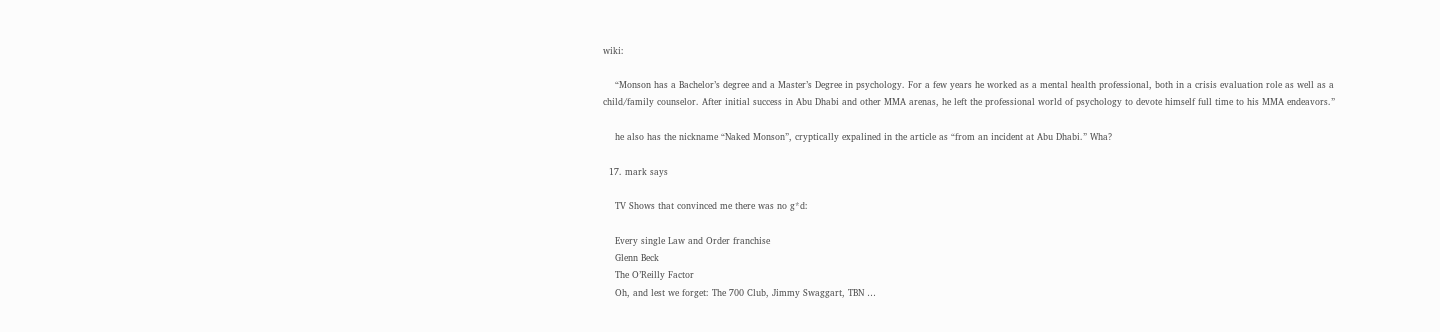wiki:

    “Monson has a Bachelor’s degree and a Master’s Degree in psychology. For a few years he worked as a mental health professional, both in a crisis evaluation role as well as a child/family counselor. After initial success in Abu Dhabi and other MMA arenas, he left the professional world of psychology to devote himself full time to his MMA endeavors.”

    he also has the nickname “Naked Monson”, cryptically expalined in the article as “from an incident at Abu Dhabi.” Wha?

  17. mark says

    TV Shows that convinced me there was no g*d:

    Every single Law and Order franchise
    Glenn Beck
    The O’Reilly Factor
    Oh, and lest we forget: The 700 Club, Jimmy Swaggart, TBN …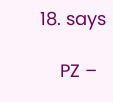18. says

    PZ –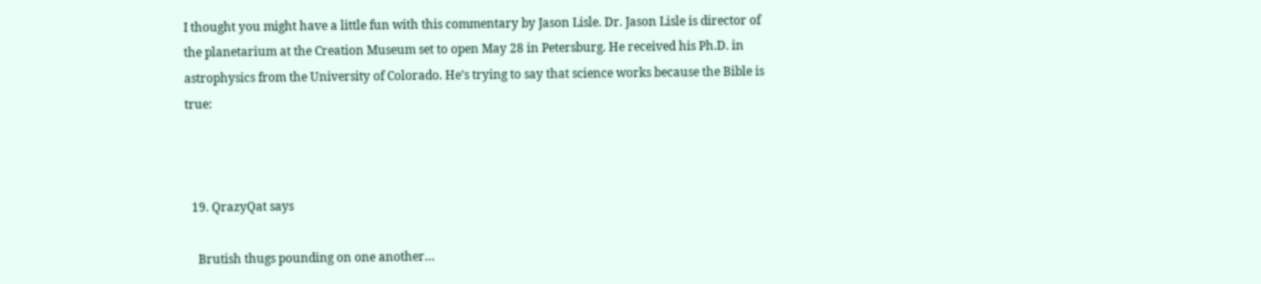I thought you might have a little fun with this commentary by Jason Lisle. Dr. Jason Lisle is director of the planetarium at the Creation Museum set to open May 28 in Petersburg. He received his Ph.D. in astrophysics from the University of Colorado. He’s trying to say that science works because the Bible is true:



  19. QrazyQat says

    Brutish thugs pounding on one another…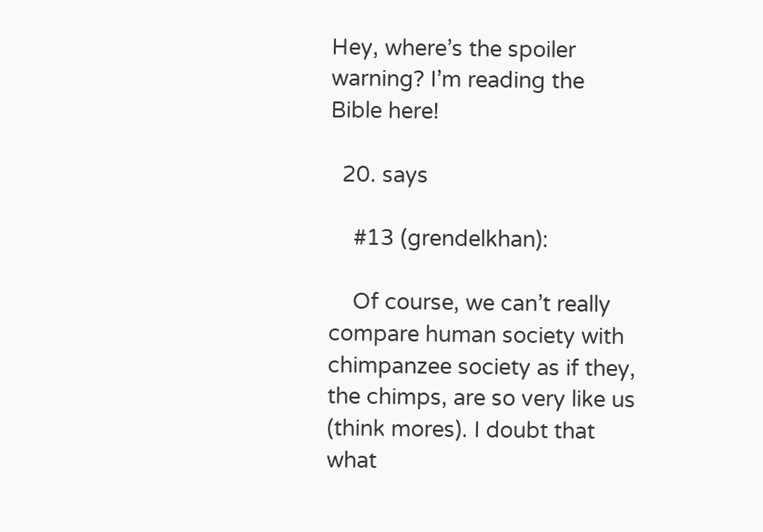Hey, where’s the spoiler warning? I’m reading the Bible here!

  20. says

    #13 (grendelkhan):

    Of course, we can’t really compare human society with chimpanzee society as if they, the chimps, are so very like us (think mores). I doubt that what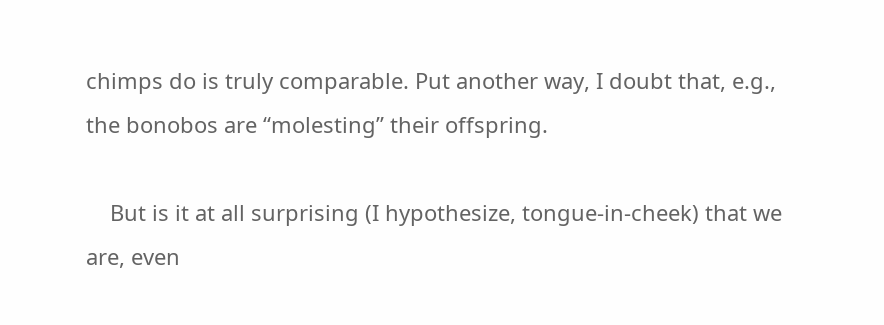chimps do is truly comparable. Put another way, I doubt that, e.g., the bonobos are “molesting” their offspring.

    But is it at all surprising (I hypothesize, tongue-in-cheek) that we are, even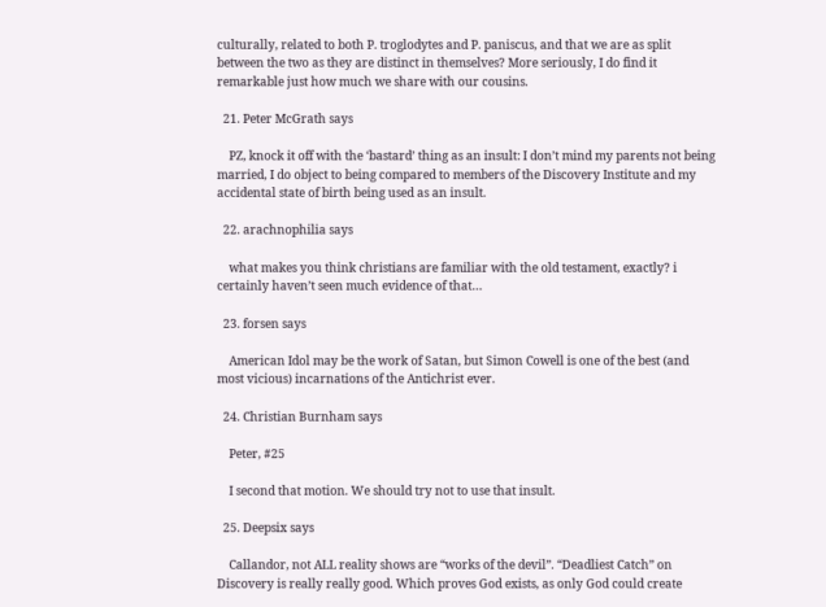culturally, related to both P. troglodytes and P. paniscus, and that we are as split between the two as they are distinct in themselves? More seriously, I do find it remarkable just how much we share with our cousins.

  21. Peter McGrath says

    PZ, knock it off with the ‘bastard’ thing as an insult: I don’t mind my parents not being married, I do object to being compared to members of the Discovery Institute and my accidental state of birth being used as an insult.

  22. arachnophilia says

    what makes you think christians are familiar with the old testament, exactly? i certainly haven’t seen much evidence of that…

  23. forsen says

    American Idol may be the work of Satan, but Simon Cowell is one of the best (and most vicious) incarnations of the Antichrist ever.

  24. Christian Burnham says

    Peter, #25

    I second that motion. We should try not to use that insult.

  25. Deepsix says

    Callandor, not ALL reality shows are “works of the devil”. “Deadliest Catch” on Discovery is really really good. Which proves God exists, as only God could create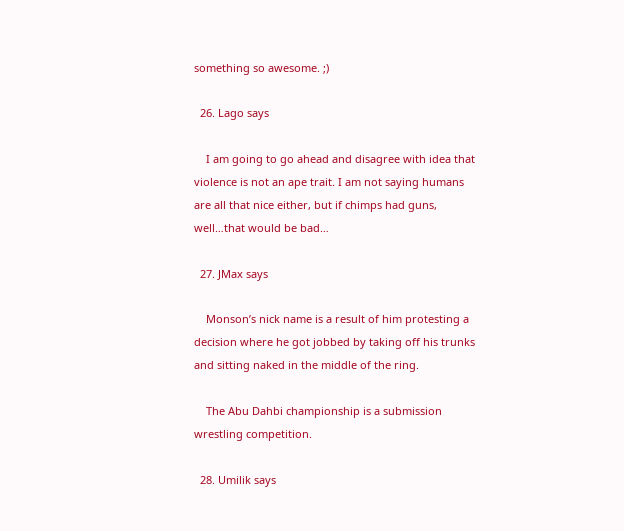something so awesome. ;)

  26. Lago says

    I am going to go ahead and disagree with idea that violence is not an ape trait. I am not saying humans are all that nice either, but if chimps had guns, well…that would be bad…

  27. JMax says

    Monson’s nick name is a result of him protesting a decision where he got jobbed by taking off his trunks and sitting naked in the middle of the ring.

    The Abu Dahbi championship is a submission wrestling competition.

  28. Umilik says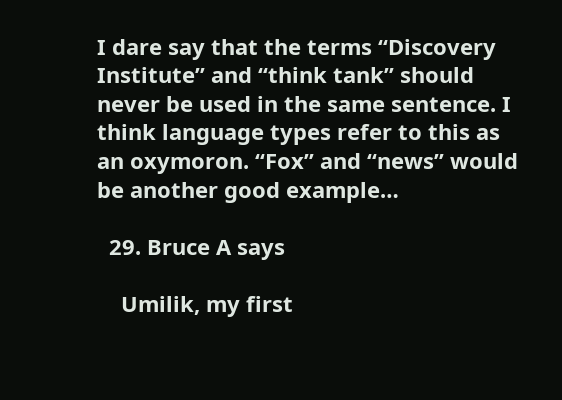I dare say that the terms “Discovery Institute” and “think tank” should never be used in the same sentence. I think language types refer to this as an oxymoron. “Fox” and “news” would be another good example…

  29. Bruce A says

    Umilik, my first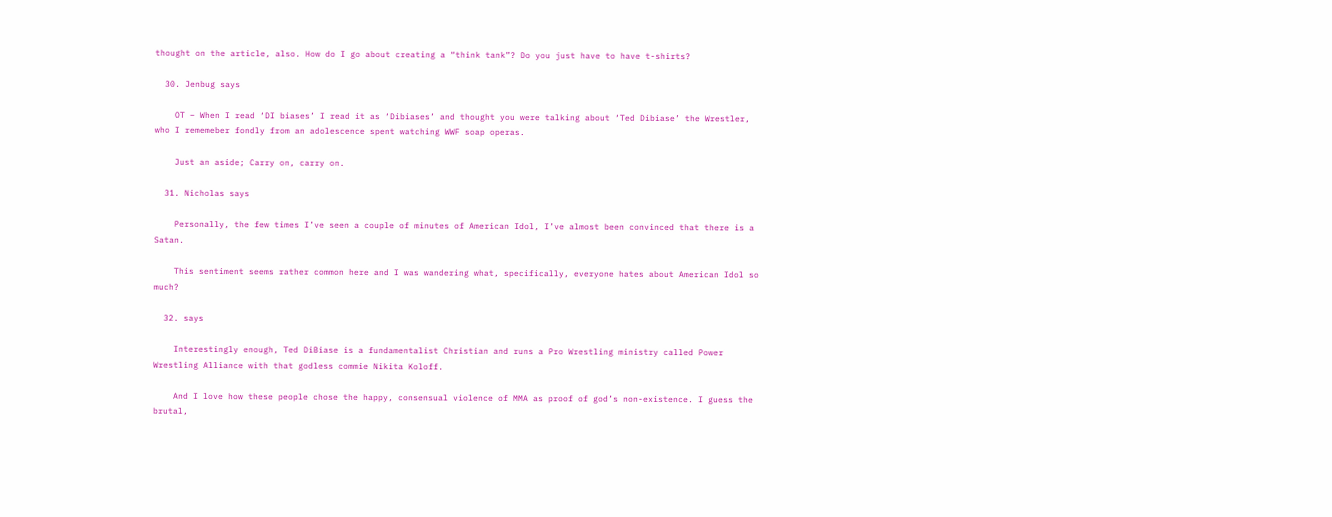thought on the article, also. How do I go about creating a “think tank”? Do you just have to have t-shirts?

  30. Jenbug says

    OT – When I read ‘DI biases’ I read it as ‘Dibiases’ and thought you were talking about ‘Ted Dibiase’ the Wrestler, who I rememeber fondly from an adolescence spent watching WWF soap operas.

    Just an aside; Carry on, carry on.

  31. Nicholas says

    Personally, the few times I’ve seen a couple of minutes of American Idol, I’ve almost been convinced that there is a Satan.

    This sentiment seems rather common here and I was wandering what, specifically, everyone hates about American Idol so much?

  32. says

    Interestingly enough, Ted DiBiase is a fundamentalist Christian and runs a Pro Wrestling ministry called Power Wrestling Alliance with that godless commie Nikita Koloff.

    And I love how these people chose the happy, consensual violence of MMA as proof of god’s non-existence. I guess the brutal,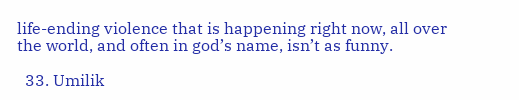life-ending violence that is happening right now, all over the world, and often in god’s name, isn’t as funny.

  33. Umilik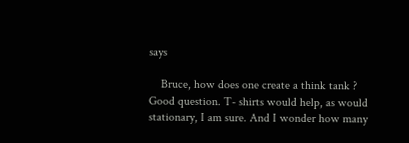says

    Bruce, how does one create a think tank ? Good question. T- shirts would help, as would stationary, I am sure. And I wonder how many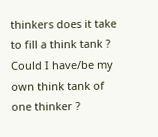thinkers does it take to fill a think tank ? Could I have/be my own think tank of one thinker ?